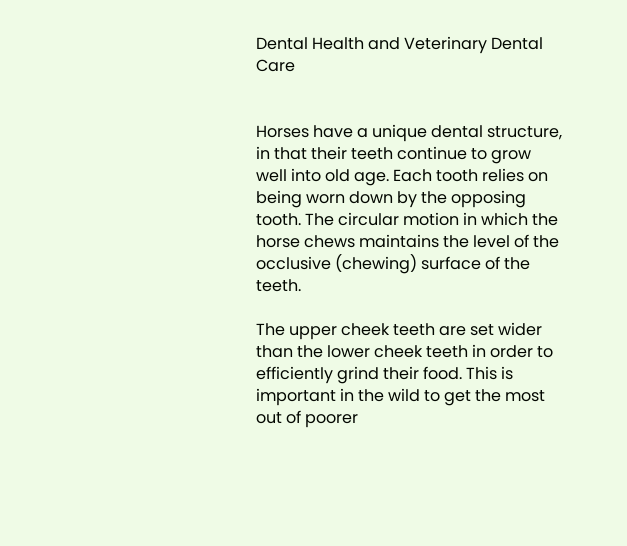Dental Health and Veterinary Dental Care


Horses have a unique dental structure, in that their teeth continue to grow well into old age. Each tooth relies on being worn down by the opposing tooth. The circular motion in which the horse chews maintains the level of the occlusive (chewing) surface of the teeth.

The upper cheek teeth are set wider than the lower cheek teeth in order to efficiently grind their food. This is important in the wild to get the most out of poorer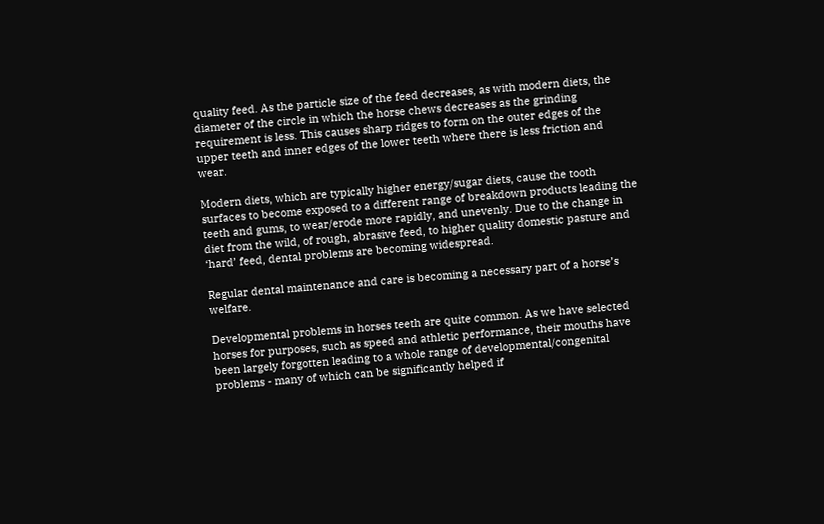quality feed. As the particle size of the feed decreases, as with modern diets, the diameter of the circle in which the horse chews decreases as the grinding requirement is less. This causes sharp ridges to form on the outer edges of the upper teeth and inner edges of the lower teeth where there is less friction and wear.

Modern diets, which are typically higher energy/sugar diets, cause the tooth surfaces to become exposed to a different range of breakdown products leading the teeth and gums, to wear/erode more rapidly, and unevenly. Due to the change in diet from the wild, of rough, abrasive feed, to higher quality domestic pasture and ‘hard’ feed, dental problems are becoming widespread.

Regular dental maintenance and care is becoming a necessary part of a horse’s welfare.

Developmental problems in horses teeth are quite common. As we have selected horses for purposes, such as speed and athletic performance, their mouths have been largely forgotten leading to a whole range of developmental/congenital problems - many of which can be significantly helped if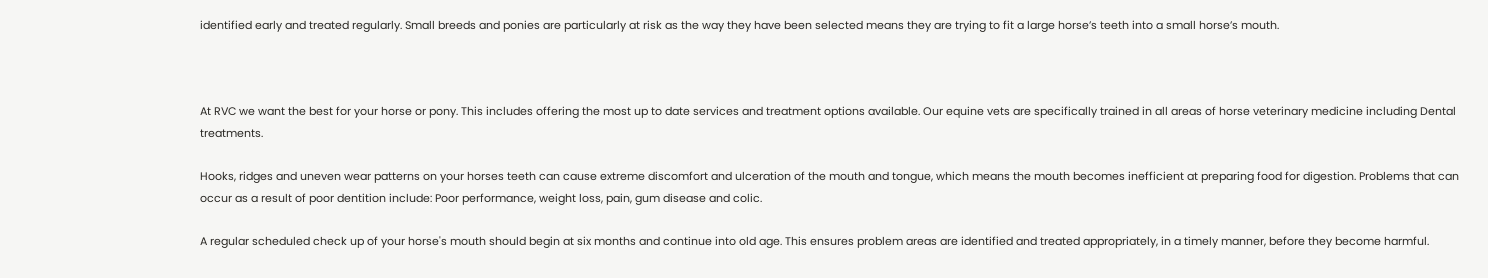identified early and treated regularly. Small breeds and ponies are particularly at risk as the way they have been selected means they are trying to fit a large horse’s teeth into a small horse’s mouth.



At RVC we want the best for your horse or pony. This includes offering the most up to date services and treatment options available. Our equine vets are specifically trained in all areas of horse veterinary medicine including Dental treatments.

Hooks, ridges and uneven wear patterns on your horses teeth can cause extreme discomfort and ulceration of the mouth and tongue, which means the mouth becomes inefficient at preparing food for digestion. Problems that can occur as a result of poor dentition include: Poor performance, weight loss, pain, gum disease and colic.

A regular scheduled check up of your horse's mouth should begin at six months and continue into old age. This ensures problem areas are identified and treated appropriately, in a timely manner, before they become harmful.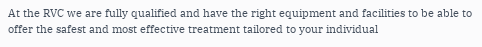At the RVC we are fully qualified and have the right equipment and facilities to be able to offer the safest and most effective treatment tailored to your individual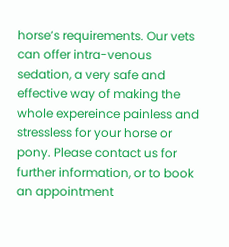horse’s requirements. Our vets can offer intra-venous sedation, a very safe and effective way of making the whole expereince painless and stressless for your horse or pony. Please contact us for further information, or to book an appointment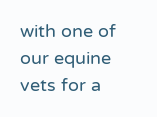with one of our equine vets for a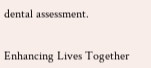dental assessment.


Enhancing Lives Together